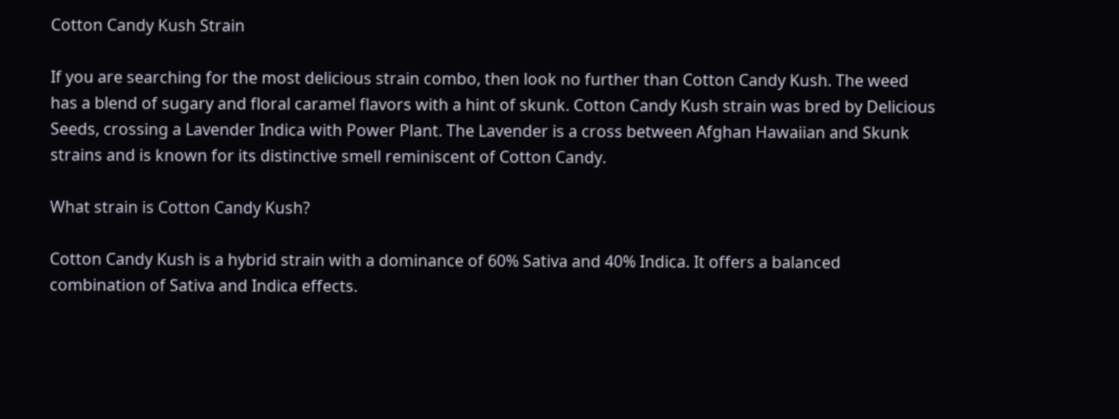Cotton Candy Kush Strain

If you are searching for the most delicious strain combo, then look no further than Cotton Candy Kush. The weed has a blend of sugary and floral caramel flavors with a hint of skunk. Cotton Candy Kush strain was bred by Delicious Seeds, crossing a Lavender Indica with Power Plant. The Lavender is a cross between Afghan Hawaiian and Skunk strains and is known for its distinctive smell reminiscent of Cotton Candy.

What strain is Cotton Candy Kush?

Cotton Candy Kush is a hybrid strain with a dominance of 60% Sativa and 40% Indica. It offers a balanced combination of Sativa and Indica effects.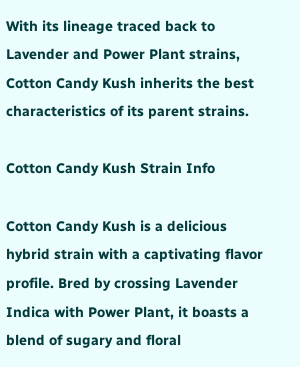With its lineage traced back to Lavender and Power Plant strains, Cotton Candy Kush inherits the best characteristics of its parent strains.

Cotton Candy Kush Strain Info

Cotton Candy Kush is a delicious hybrid strain with a captivating flavor profile. Bred by crossing Lavender Indica with Power Plant, it boasts a blend of sugary and floral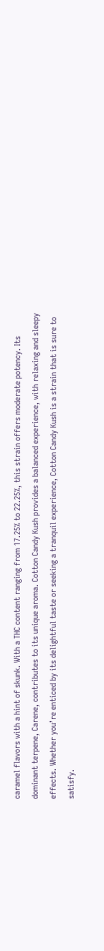caramel flavors with a hint of skunk. With a THC content ranging from 17.25% to 22.25%, this strain offers moderate potency. Its dominant terpene, Carene, contributes to its unique aroma. Cotton Candy Kush provides a balanced experience, with relaxing and sleepy effects. Whether you’re enticed by its delightful taste or seeking a tranquil experience, Cotton Candy Kush is a strain that is sure to satisfy.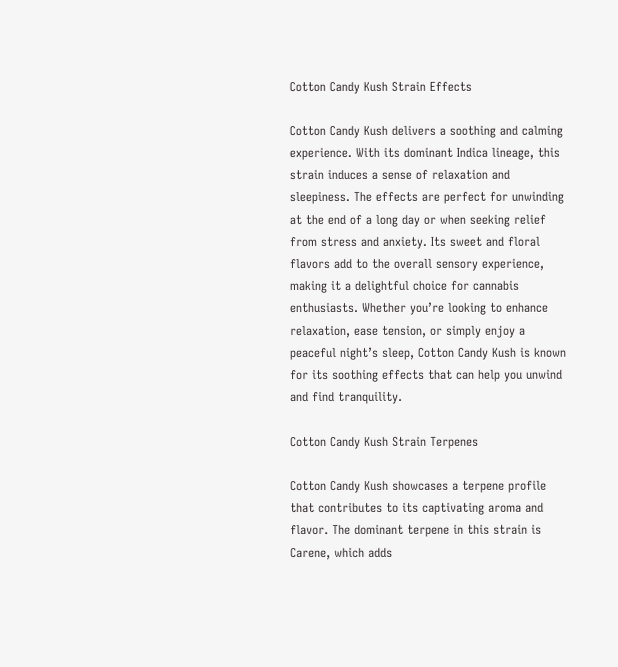Cotton Candy Kush Strain Effects

Cotton Candy Kush delivers a soothing and calming experience. With its dominant Indica lineage, this strain induces a sense of relaxation and sleepiness. The effects are perfect for unwinding at the end of a long day or when seeking relief from stress and anxiety. Its sweet and floral flavors add to the overall sensory experience, making it a delightful choice for cannabis enthusiasts. Whether you’re looking to enhance relaxation, ease tension, or simply enjoy a peaceful night’s sleep, Cotton Candy Kush is known for its soothing effects that can help you unwind and find tranquility.

Cotton Candy Kush Strain Terpenes

Cotton Candy Kush showcases a terpene profile that contributes to its captivating aroma and flavor. The dominant terpene in this strain is Carene, which adds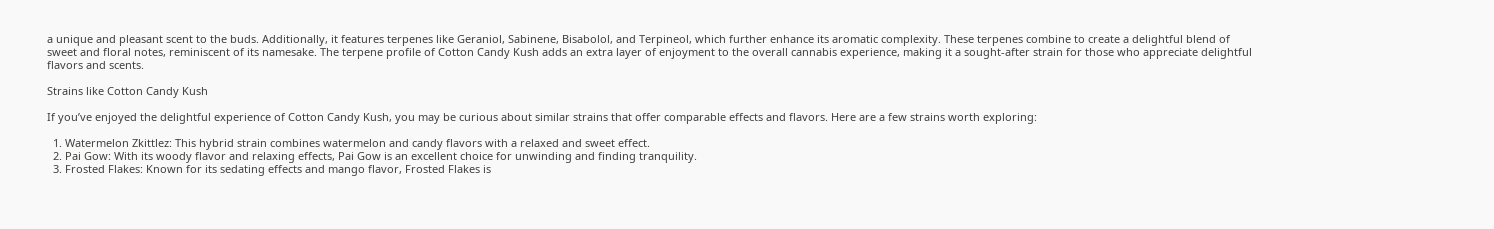a unique and pleasant scent to the buds. Additionally, it features terpenes like Geraniol, Sabinene, Bisabolol, and Terpineol, which further enhance its aromatic complexity. These terpenes combine to create a delightful blend of sweet and floral notes, reminiscent of its namesake. The terpene profile of Cotton Candy Kush adds an extra layer of enjoyment to the overall cannabis experience, making it a sought-after strain for those who appreciate delightful flavors and scents.

Strains like Cotton Candy Kush

If you’ve enjoyed the delightful experience of Cotton Candy Kush, you may be curious about similar strains that offer comparable effects and flavors. Here are a few strains worth exploring:

  1. Watermelon Zkittlez: This hybrid strain combines watermelon and candy flavors with a relaxed and sweet effect.
  2. Pai Gow: With its woody flavor and relaxing effects, Pai Gow is an excellent choice for unwinding and finding tranquility.
  3. Frosted Flakes: Known for its sedating effects and mango flavor, Frosted Flakes is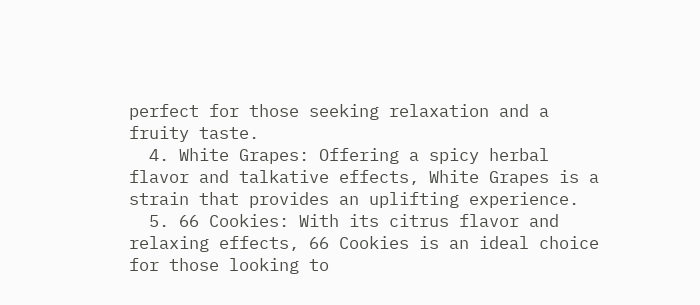perfect for those seeking relaxation and a fruity taste.
  4. White Grapes: Offering a spicy herbal flavor and talkative effects, White Grapes is a strain that provides an uplifting experience.
  5. 66 Cookies: With its citrus flavor and relaxing effects, 66 Cookies is an ideal choice for those looking to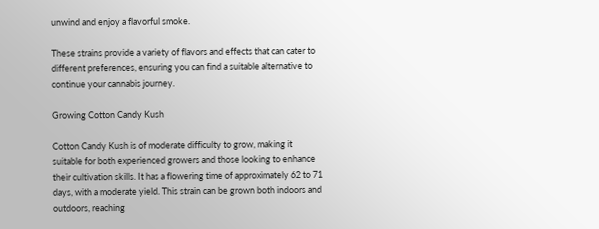unwind and enjoy a flavorful smoke.

These strains provide a variety of flavors and effects that can cater to different preferences, ensuring you can find a suitable alternative to continue your cannabis journey.

Growing Cotton Candy Kush

Cotton Candy Kush is of moderate difficulty to grow, making it suitable for both experienced growers and those looking to enhance their cultivation skills. It has a flowering time of approximately 62 to 71 days, with a moderate yield. This strain can be grown both indoors and outdoors, reaching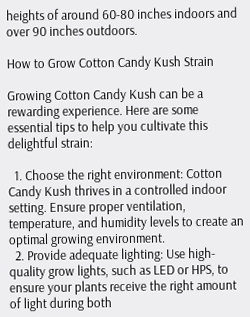heights of around 60-80 inches indoors and over 90 inches outdoors.

How to Grow Cotton Candy Kush Strain

Growing Cotton Candy Kush can be a rewarding experience. Here are some essential tips to help you cultivate this delightful strain:

  1. Choose the right environment: Cotton Candy Kush thrives in a controlled indoor setting. Ensure proper ventilation, temperature, and humidity levels to create an optimal growing environment.
  2. Provide adequate lighting: Use high-quality grow lights, such as LED or HPS, to ensure your plants receive the right amount of light during both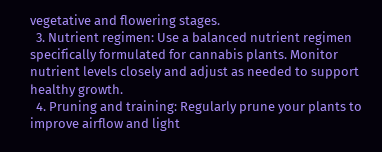vegetative and flowering stages.
  3. Nutrient regimen: Use a balanced nutrient regimen specifically formulated for cannabis plants. Monitor nutrient levels closely and adjust as needed to support healthy growth.
  4. Pruning and training: Regularly prune your plants to improve airflow and light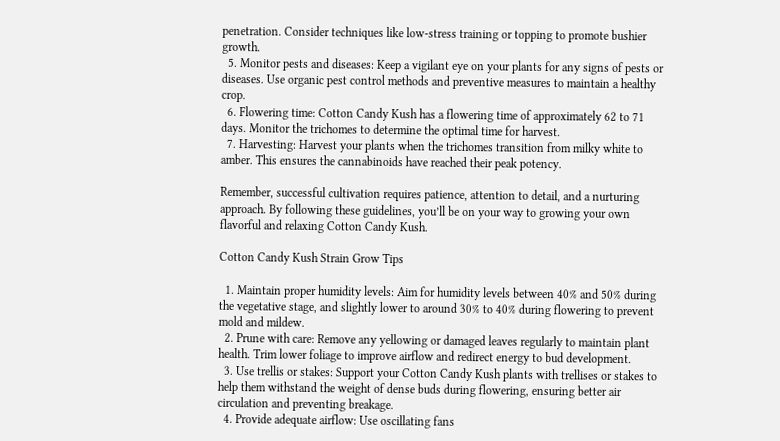penetration. Consider techniques like low-stress training or topping to promote bushier growth.
  5. Monitor pests and diseases: Keep a vigilant eye on your plants for any signs of pests or diseases. Use organic pest control methods and preventive measures to maintain a healthy crop.
  6. Flowering time: Cotton Candy Kush has a flowering time of approximately 62 to 71 days. Monitor the trichomes to determine the optimal time for harvest.
  7. Harvesting: Harvest your plants when the trichomes transition from milky white to amber. This ensures the cannabinoids have reached their peak potency.

Remember, successful cultivation requires patience, attention to detail, and a nurturing approach. By following these guidelines, you’ll be on your way to growing your own flavorful and relaxing Cotton Candy Kush.

Cotton Candy Kush Strain Grow Tips

  1. Maintain proper humidity levels: Aim for humidity levels between 40% and 50% during the vegetative stage, and slightly lower to around 30% to 40% during flowering to prevent mold and mildew.
  2. Prune with care: Remove any yellowing or damaged leaves regularly to maintain plant health. Trim lower foliage to improve airflow and redirect energy to bud development.
  3. Use trellis or stakes: Support your Cotton Candy Kush plants with trellises or stakes to help them withstand the weight of dense buds during flowering, ensuring better air circulation and preventing breakage.
  4. Provide adequate airflow: Use oscillating fans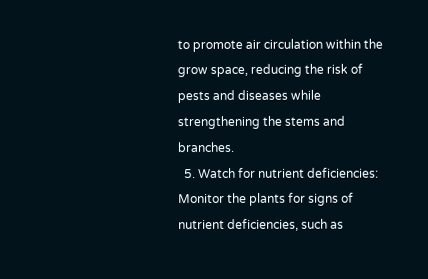to promote air circulation within the grow space, reducing the risk of pests and diseases while strengthening the stems and branches.
  5. Watch for nutrient deficiencies: Monitor the plants for signs of nutrient deficiencies, such as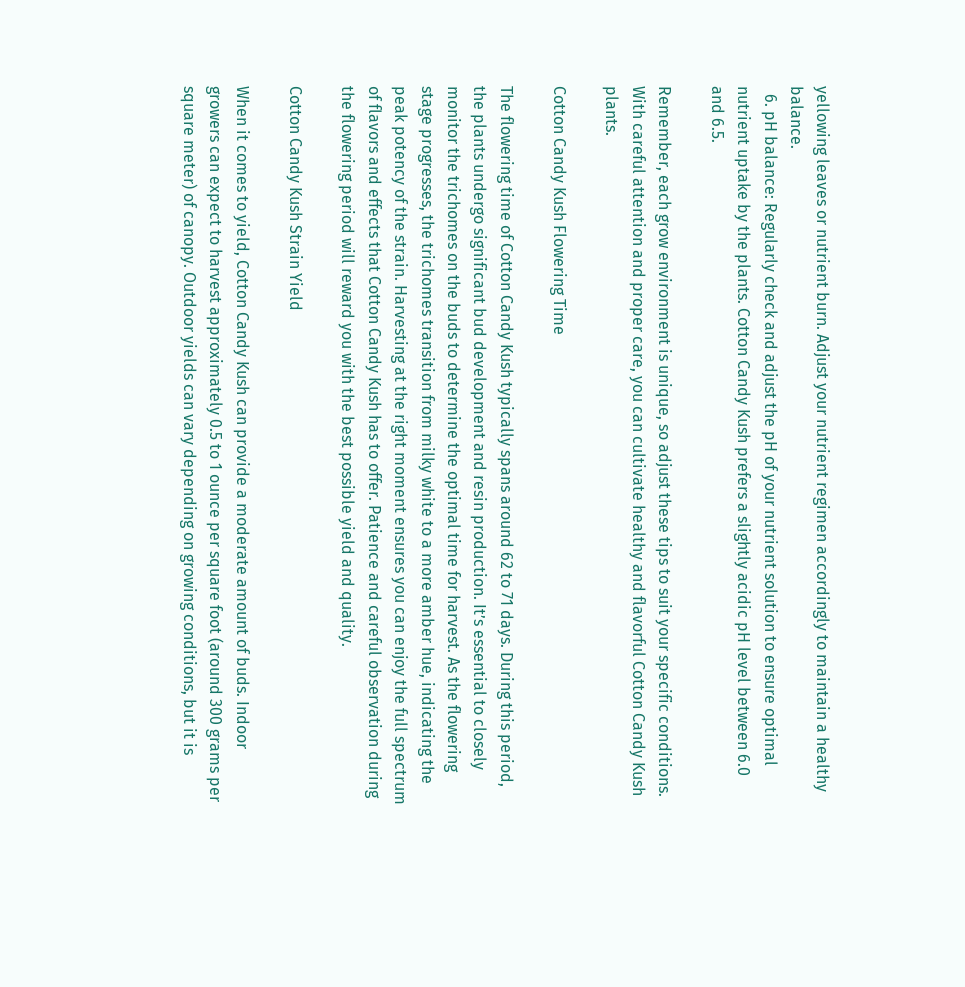yellowing leaves or nutrient burn. Adjust your nutrient regimen accordingly to maintain a healthy balance.
  6. pH balance: Regularly check and adjust the pH of your nutrient solution to ensure optimal nutrient uptake by the plants. Cotton Candy Kush prefers a slightly acidic pH level between 6.0 and 6.5.

Remember, each grow environment is unique, so adjust these tips to suit your specific conditions. With careful attention and proper care, you can cultivate healthy and flavorful Cotton Candy Kush plants.

Cotton Candy Kush Flowering Time

The flowering time of Cotton Candy Kush typically spans around 62 to 71 days. During this period, the plants undergo significant bud development and resin production. It’s essential to closely monitor the trichomes on the buds to determine the optimal time for harvest. As the flowering stage progresses, the trichomes transition from milky white to a more amber hue, indicating the peak potency of the strain. Harvesting at the right moment ensures you can enjoy the full spectrum of flavors and effects that Cotton Candy Kush has to offer. Patience and careful observation during the flowering period will reward you with the best possible yield and quality.

Cotton Candy Kush Strain Yield

When it comes to yield, Cotton Candy Kush can provide a moderate amount of buds. Indoor growers can expect to harvest approximately 0.5 to 1 ounce per square foot (around 300 grams per square meter) of canopy. Outdoor yields can vary depending on growing conditions, but it is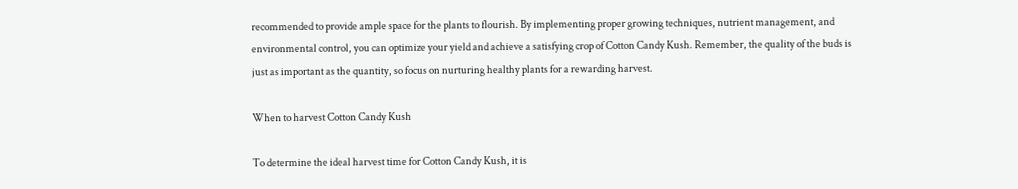recommended to provide ample space for the plants to flourish. By implementing proper growing techniques, nutrient management, and environmental control, you can optimize your yield and achieve a satisfying crop of Cotton Candy Kush. Remember, the quality of the buds is just as important as the quantity, so focus on nurturing healthy plants for a rewarding harvest.

When to harvest Cotton Candy Kush

To determine the ideal harvest time for Cotton Candy Kush, it is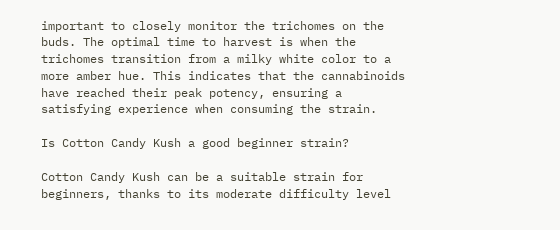important to closely monitor the trichomes on the buds. The optimal time to harvest is when the trichomes transition from a milky white color to a more amber hue. This indicates that the cannabinoids have reached their peak potency, ensuring a satisfying experience when consuming the strain.

Is Cotton Candy Kush a good beginner strain?

Cotton Candy Kush can be a suitable strain for beginners, thanks to its moderate difficulty level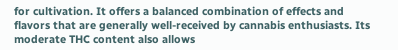for cultivation. It offers a balanced combination of effects and flavors that are generally well-received by cannabis enthusiasts. Its moderate THC content also allows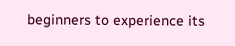beginners to experience its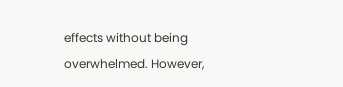effects without being overwhelmed. However,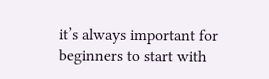it’s always important for beginners to start with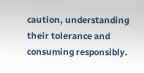caution, understanding their tolerance and consuming responsibly.